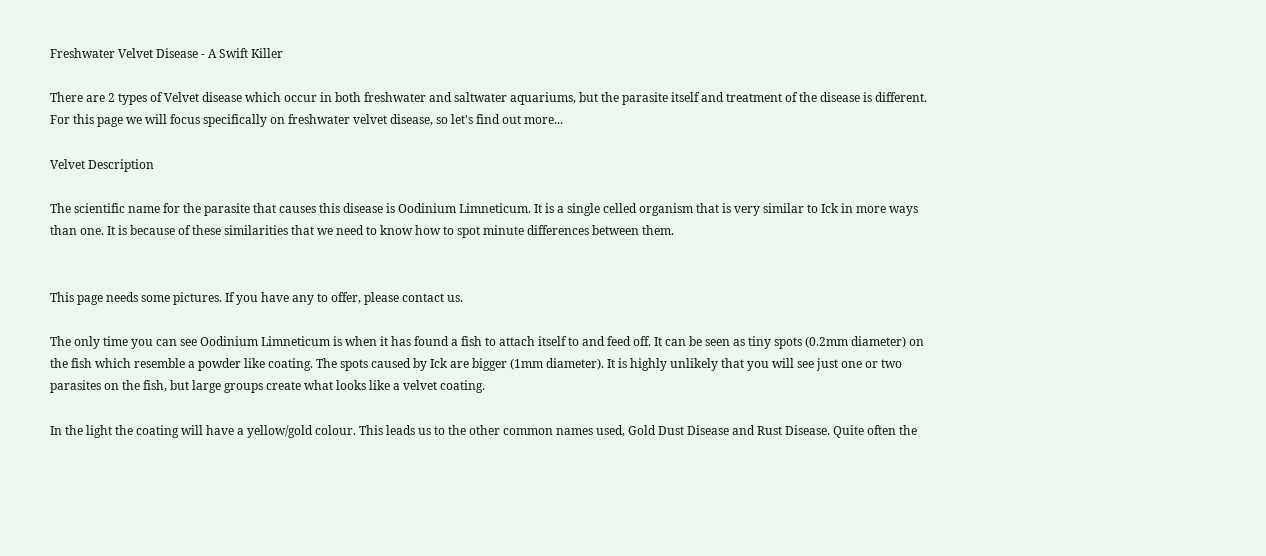Freshwater Velvet Disease - A Swift Killer

There are 2 types of Velvet disease which occur in both freshwater and saltwater aquariums, but the parasite itself and treatment of the disease is different. For this page we will focus specifically on freshwater velvet disease, so let's find out more...

Velvet Description

The scientific name for the parasite that causes this disease is Oodinium Limneticum. It is a single celled organism that is very similar to Ick in more ways than one. It is because of these similarities that we need to know how to spot minute differences between them.


This page needs some pictures. If you have any to offer, please contact us.

The only time you can see Oodinium Limneticum is when it has found a fish to attach itself to and feed off. It can be seen as tiny spots (0.2mm diameter) on the fish which resemble a powder like coating. The spots caused by Ick are bigger (1mm diameter). It is highly unlikely that you will see just one or two parasites on the fish, but large groups create what looks like a velvet coating.

In the light the coating will have a yellow/gold colour. This leads us to the other common names used, Gold Dust Disease and Rust Disease. Quite often the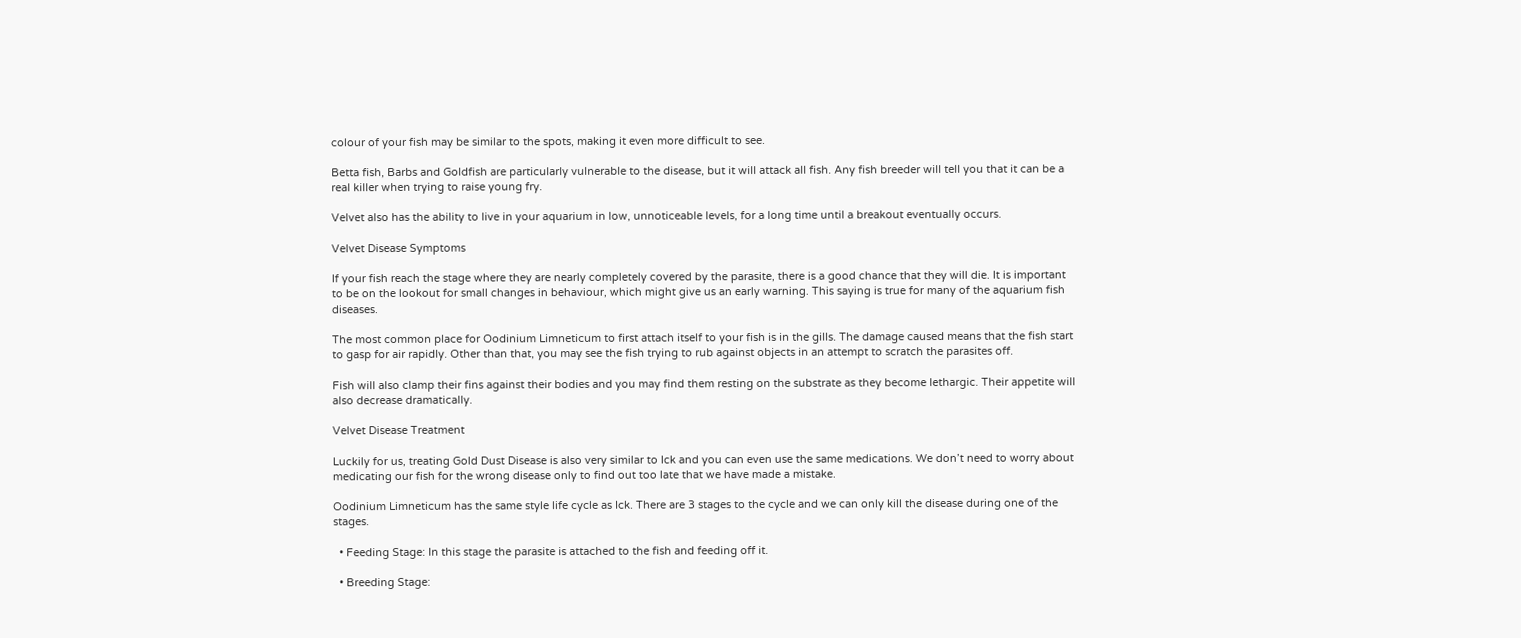colour of your fish may be similar to the spots, making it even more difficult to see.

Betta fish, Barbs and Goldfish are particularly vulnerable to the disease, but it will attack all fish. Any fish breeder will tell you that it can be a real killer when trying to raise young fry.

Velvet also has the ability to live in your aquarium in low, unnoticeable levels, for a long time until a breakout eventually occurs.

Velvet Disease Symptoms

If your fish reach the stage where they are nearly completely covered by the parasite, there is a good chance that they will die. It is important to be on the lookout for small changes in behaviour, which might give us an early warning. This saying is true for many of the aquarium fish diseases.

The most common place for Oodinium Limneticum to first attach itself to your fish is in the gills. The damage caused means that the fish start to gasp for air rapidly. Other than that, you may see the fish trying to rub against objects in an attempt to scratch the parasites off.

Fish will also clamp their fins against their bodies and you may find them resting on the substrate as they become lethargic. Their appetite will also decrease dramatically.

Velvet Disease Treatment

Luckily for us, treating Gold Dust Disease is also very similar to Ick and you can even use the same medications. We don’t need to worry about medicating our fish for the wrong disease only to find out too late that we have made a mistake.

Oodinium Limneticum has the same style life cycle as Ick. There are 3 stages to the cycle and we can only kill the disease during one of the stages.

  • Feeding Stage: In this stage the parasite is attached to the fish and feeding off it.

  • Breeding Stage: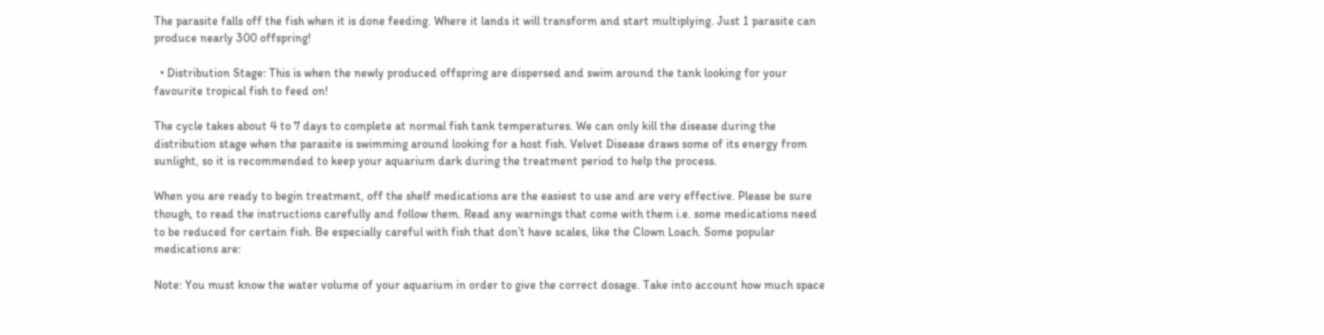The parasite falls off the fish when it is done feeding. Where it lands it will transform and start multiplying. Just 1 parasite can produce nearly 300 offspring!

  • Distribution Stage: This is when the newly produced offspring are dispersed and swim around the tank looking for your favourite tropical fish to feed on!

The cycle takes about 4 to 7 days to complete at normal fish tank temperatures. We can only kill the disease during the distribution stage when the parasite is swimming around looking for a host fish. Velvet Disease draws some of its energy from sunlight, so it is recommended to keep your aquarium dark during the treatment period to help the process.

When you are ready to begin treatment, off the shelf medications are the easiest to use and are very effective. Please be sure though, to read the instructions carefully and follow them. Read any warnings that come with them i.e. some medications need to be reduced for certain fish. Be especially careful with fish that don’t have scales, like the Clown Loach. Some popular medications are:

Note: You must know the water volume of your aquarium in order to give the correct dosage. Take into account how much space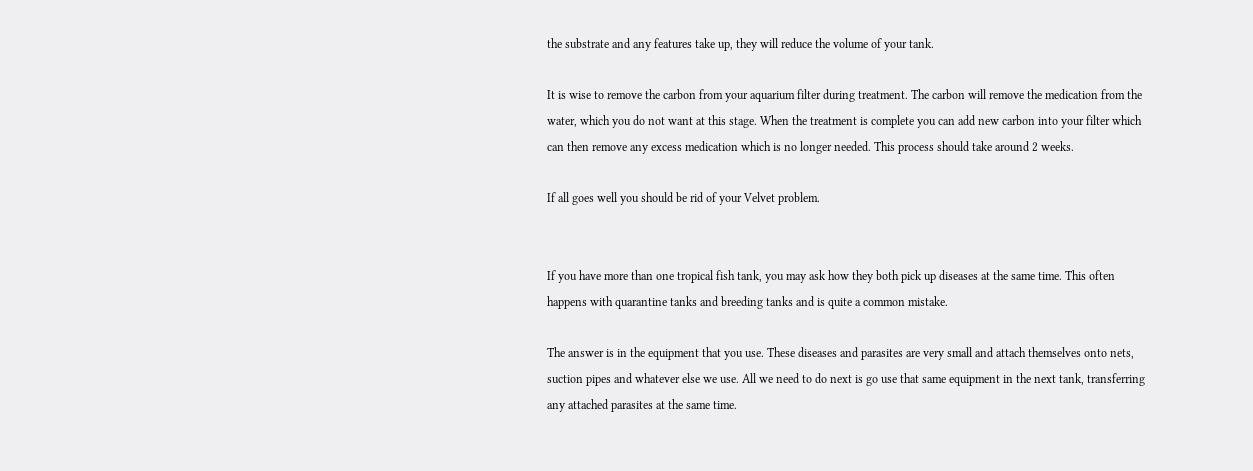the substrate and any features take up, they will reduce the volume of your tank.

It is wise to remove the carbon from your aquarium filter during treatment. The carbon will remove the medication from the water, which you do not want at this stage. When the treatment is complete you can add new carbon into your filter which can then remove any excess medication which is no longer needed. This process should take around 2 weeks.

If all goes well you should be rid of your Velvet problem.


If you have more than one tropical fish tank, you may ask how they both pick up diseases at the same time. This often happens with quarantine tanks and breeding tanks and is quite a common mistake.

The answer is in the equipment that you use. These diseases and parasites are very small and attach themselves onto nets, suction pipes and whatever else we use. All we need to do next is go use that same equipment in the next tank, transferring any attached parasites at the same time.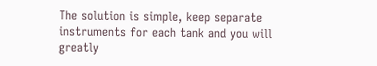The solution is simple, keep separate instruments for each tank and you will greatly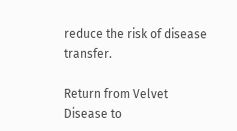reduce the risk of disease transfer.

Return from Velvet Disease to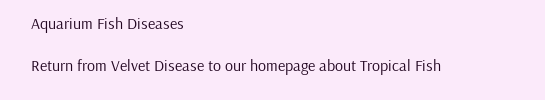Aquarium Fish Diseases

Return from Velvet Disease to our homepage about Tropical Fish